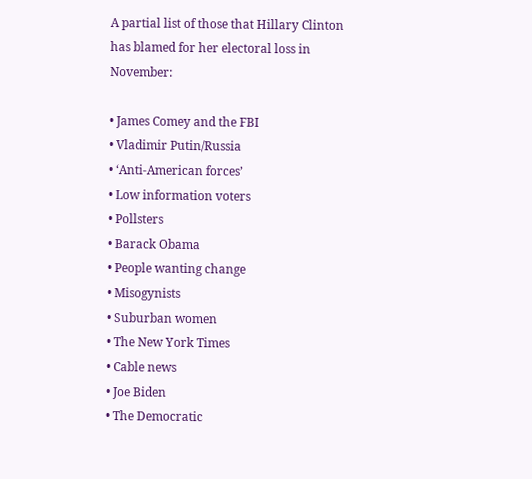A partial list of those that Hillary Clinton has blamed for her electoral loss in November:

• James Comey and the FBI
• Vladimir Putin/Russia
• ‘Anti-American forces’
• Low information voters
• Pollsters
• Barack Obama
• People wanting change
• Misogynists
• Suburban women
• The New York Times
• Cable news
• Joe Biden
• The Democratic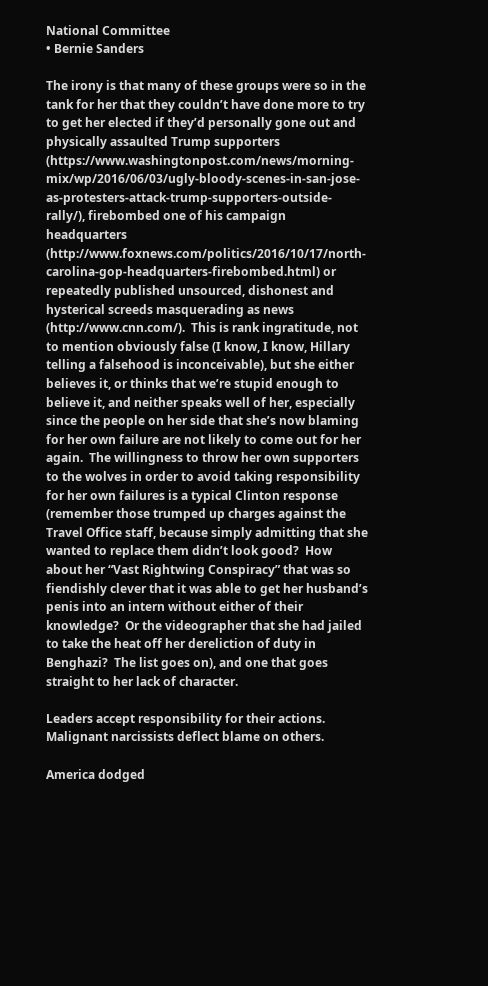National Committee
• Bernie Sanders

The irony is that many of these groups were so in the tank for her that they couldn’t have done more to try to get her elected if they’d personally gone out and physically assaulted Trump supporters (https://www.washingtonpost.com/news/morning-mix/wp/2016/06/03/ugly-bloody-scenes-in-san-jose-as-protesters-attack-trump-supporters-outside-rally/), firebombed one of his campaign headquarters (http://www.foxnews.com/politics/2016/10/17/north-carolina-gop-headquarters-firebombed.html) or repeatedly published unsourced, dishonest and hysterical screeds masquerading as news (http://www.cnn.com/).  This is rank ingratitude, not to mention obviously false (I know, I know, Hillary telling a falsehood is inconceivable), but she either believes it, or thinks that we’re stupid enough to believe it, and neither speaks well of her, especially since the people on her side that she’s now blaming for her own failure are not likely to come out for her again.  The willingness to throw her own supporters to the wolves in order to avoid taking responsibility for her own failures is a typical Clinton response (remember those trumped up charges against the Travel Office staff, because simply admitting that she wanted to replace them didn’t look good?  How about her “Vast Rightwing Conspiracy” that was so fiendishly clever that it was able to get her husband’s penis into an intern without either of their knowledge?  Or the videographer that she had jailed to take the heat off her dereliction of duty in Benghazi?  The list goes on), and one that goes straight to her lack of character.

Leaders accept responsibility for their actions.  Malignant narcissists deflect blame on others.

America dodged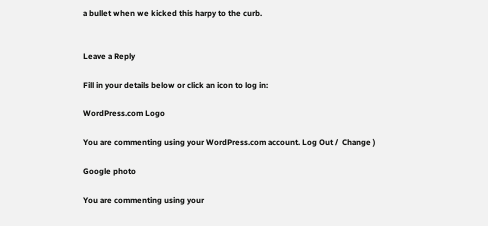a bullet when we kicked this harpy to the curb.


Leave a Reply

Fill in your details below or click an icon to log in:

WordPress.com Logo

You are commenting using your WordPress.com account. Log Out /  Change )

Google photo

You are commenting using your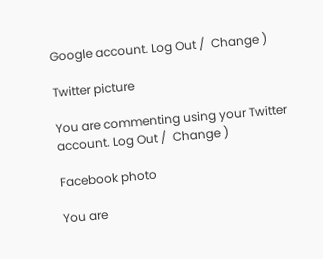Google account. Log Out /  Change )

Twitter picture

You are commenting using your Twitter account. Log Out /  Change )

Facebook photo

You are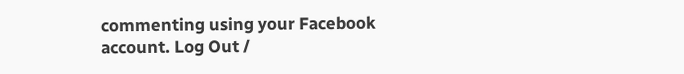commenting using your Facebook account. Log Out /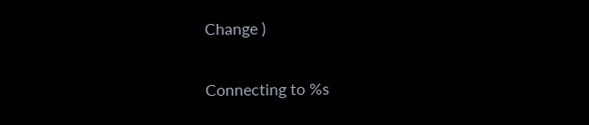Change )

Connecting to %s